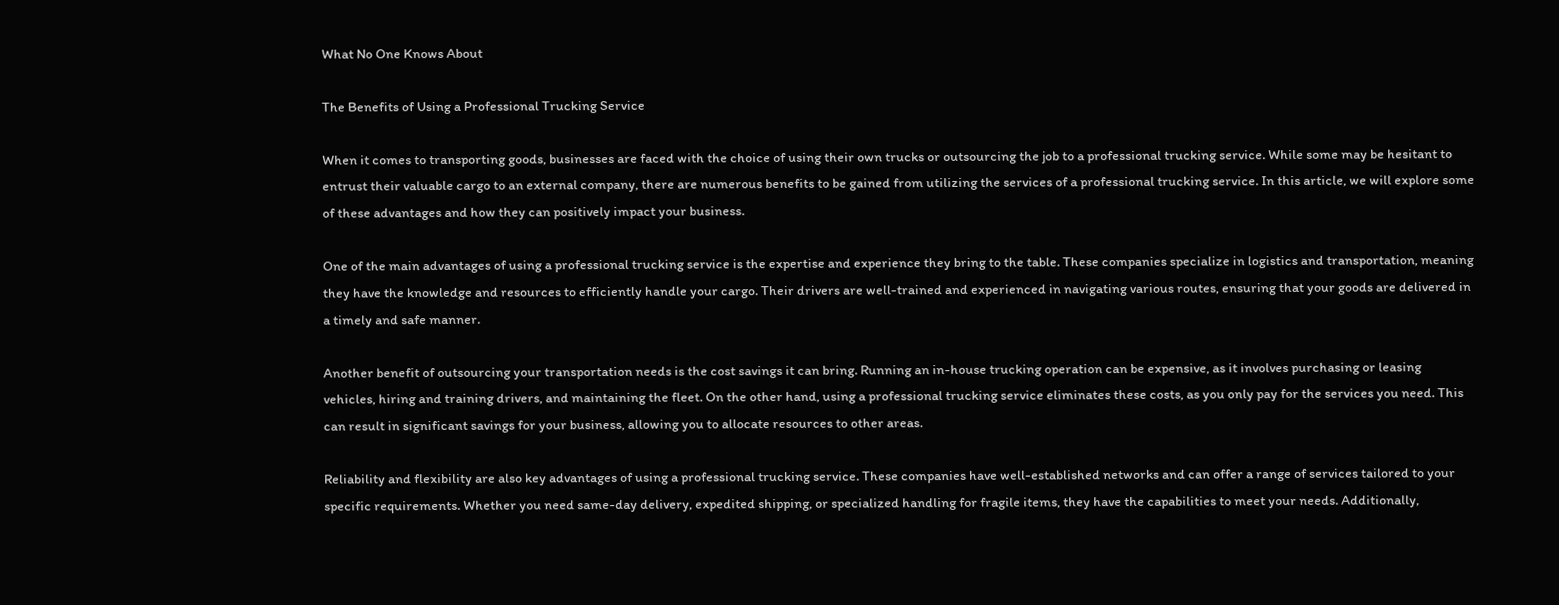What No One Knows About

The Benefits of Using a Professional Trucking Service

When it comes to transporting goods, businesses are faced with the choice of using their own trucks or outsourcing the job to a professional trucking service. While some may be hesitant to entrust their valuable cargo to an external company, there are numerous benefits to be gained from utilizing the services of a professional trucking service. In this article, we will explore some of these advantages and how they can positively impact your business.

One of the main advantages of using a professional trucking service is the expertise and experience they bring to the table. These companies specialize in logistics and transportation, meaning they have the knowledge and resources to efficiently handle your cargo. Their drivers are well-trained and experienced in navigating various routes, ensuring that your goods are delivered in a timely and safe manner.

Another benefit of outsourcing your transportation needs is the cost savings it can bring. Running an in-house trucking operation can be expensive, as it involves purchasing or leasing vehicles, hiring and training drivers, and maintaining the fleet. On the other hand, using a professional trucking service eliminates these costs, as you only pay for the services you need. This can result in significant savings for your business, allowing you to allocate resources to other areas.

Reliability and flexibility are also key advantages of using a professional trucking service. These companies have well-established networks and can offer a range of services tailored to your specific requirements. Whether you need same-day delivery, expedited shipping, or specialized handling for fragile items, they have the capabilities to meet your needs. Additionally,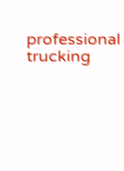professional trucking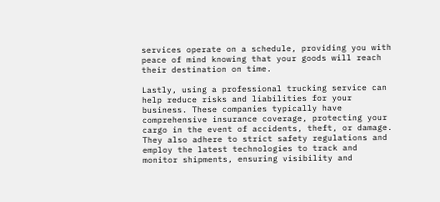services operate on a schedule, providing you with peace of mind knowing that your goods will reach their destination on time.

Lastly, using a professional trucking service can help reduce risks and liabilities for your business. These companies typically have comprehensive insurance coverage, protecting your cargo in the event of accidents, theft, or damage. They also adhere to strict safety regulations and employ the latest technologies to track and monitor shipments, ensuring visibility and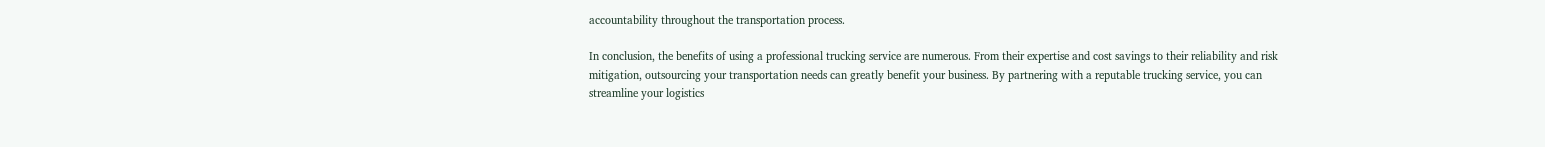accountability throughout the transportation process.

In conclusion, the benefits of using a professional trucking service are numerous. From their expertise and cost savings to their reliability and risk mitigation, outsourcing your transportation needs can greatly benefit your business. By partnering with a reputable trucking service, you can streamline your logistics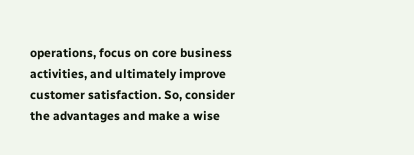operations, focus on core business activities, and ultimately improve customer satisfaction. So, consider the advantages and make a wise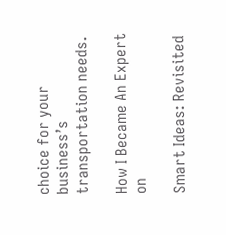choice for your business’s transportation needs.

How I Became An Expert on

Smart Ideas: Revisited